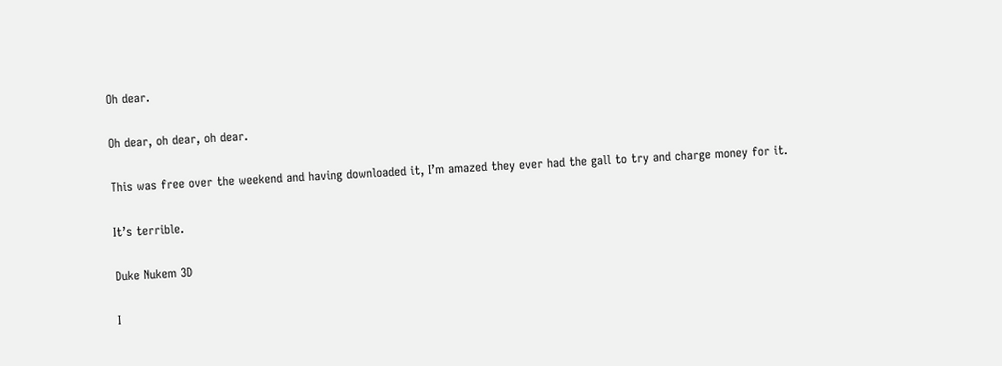Oh dear.

Oh dear, oh dear, oh dear.

This was free over the weekend and having downloaded it, I’m amazed they ever had the gall to try and charge money for it.

It’s terrible.

Duke Nukem 3D

I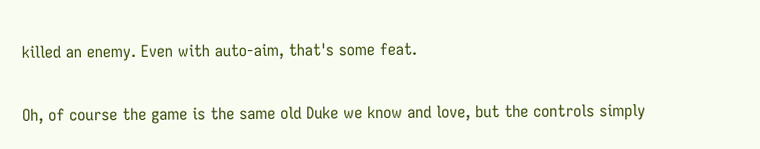killed an enemy. Even with auto-aim, that's some feat.

Oh, of course the game is the same old Duke we know and love, but the controls simply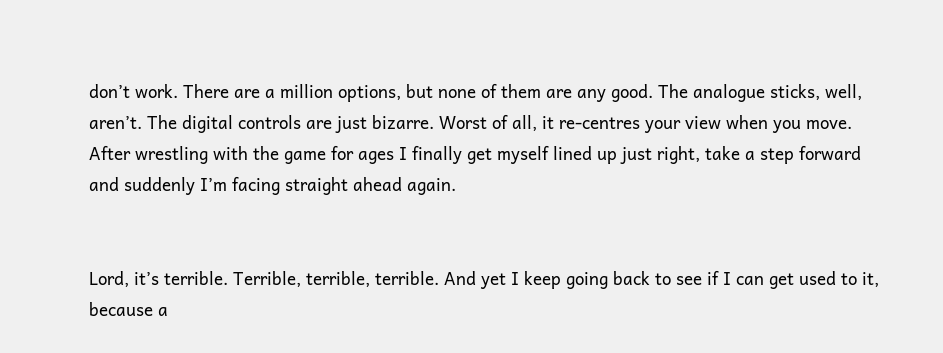don’t work. There are a million options, but none of them are any good. The analogue sticks, well, aren’t. The digital controls are just bizarre. Worst of all, it re-centres your view when you move. After wrestling with the game for ages I finally get myself lined up just right, take a step forward and suddenly I’m facing straight ahead again.


Lord, it’s terrible. Terrible, terrible, terrible. And yet I keep going back to see if I can get used to it, because a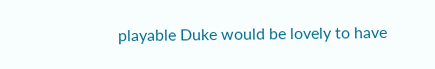playable Duke would be lovely to have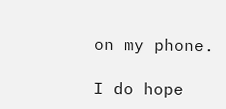on my phone.

I do hope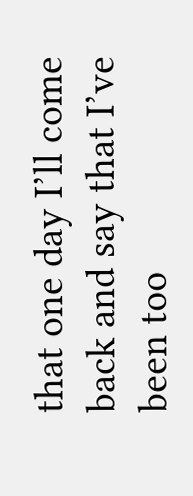that one day I’ll come back and say that I’ve been too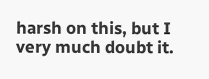harsh on this, but I very much doubt it.